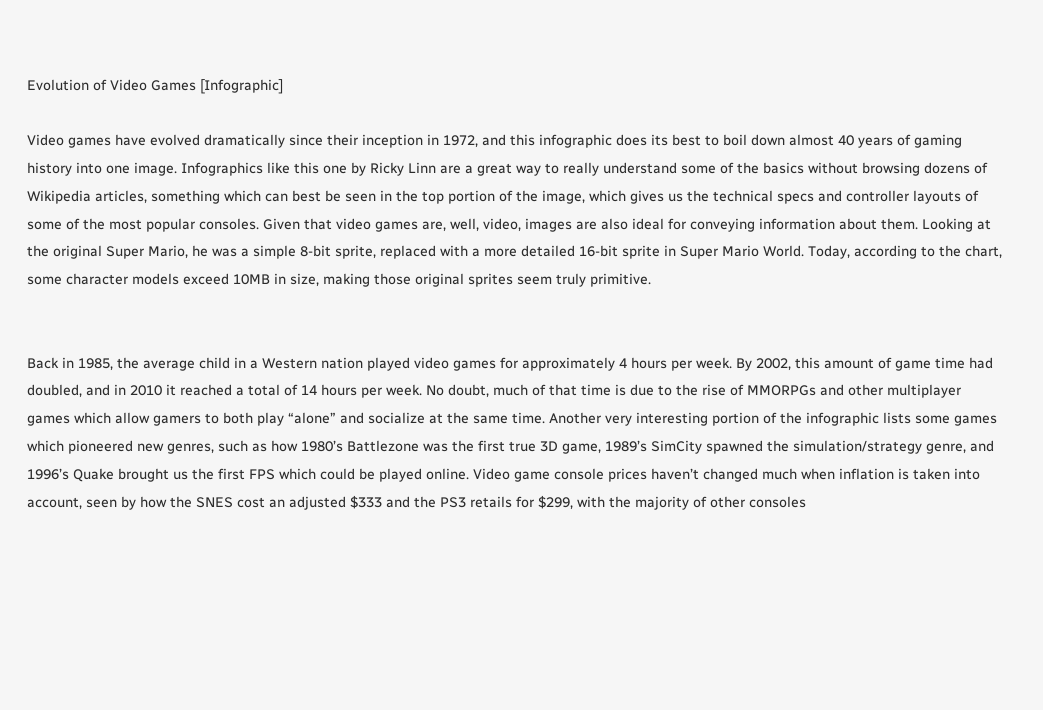Evolution of Video Games [Infographic]

Video games have evolved dramatically since their inception in 1972, and this infographic does its best to boil down almost 40 years of gaming history into one image. Infographics like this one by Ricky Linn are a great way to really understand some of the basics without browsing dozens of Wikipedia articles, something which can best be seen in the top portion of the image, which gives us the technical specs and controller layouts of some of the most popular consoles. Given that video games are, well, video, images are also ideal for conveying information about them. Looking at the original Super Mario, he was a simple 8-bit sprite, replaced with a more detailed 16-bit sprite in Super Mario World. Today, according to the chart, some character models exceed 10MB in size, making those original sprites seem truly primitive.


Back in 1985, the average child in a Western nation played video games for approximately 4 hours per week. By 2002, this amount of game time had doubled, and in 2010 it reached a total of 14 hours per week. No doubt, much of that time is due to the rise of MMORPGs and other multiplayer games which allow gamers to both play “alone” and socialize at the same time. Another very interesting portion of the infographic lists some games which pioneered new genres, such as how 1980’s Battlezone was the first true 3D game, 1989’s SimCity spawned the simulation/strategy genre, and 1996’s Quake brought us the first FPS which could be played online. Video game console prices haven’t changed much when inflation is taken into account, seen by how the SNES cost an adjusted $333 and the PS3 retails for $299, with the majority of other consoles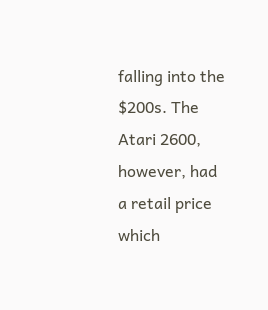falling into the $200s. The Atari 2600, however, had a retail price which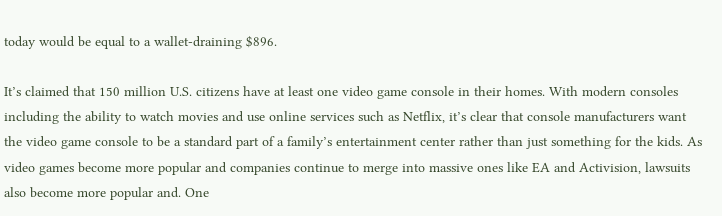today would be equal to a wallet-draining $896.

It’s claimed that 150 million U.S. citizens have at least one video game console in their homes. With modern consoles including the ability to watch movies and use online services such as Netflix, it’s clear that console manufacturers want the video game console to be a standard part of a family’s entertainment center rather than just something for the kids. As video games become more popular and companies continue to merge into massive ones like EA and Activision, lawsuits also become more popular and. One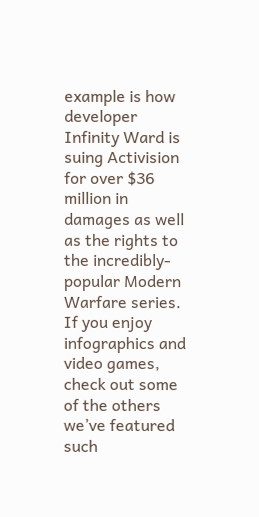example is how developer Infinity Ward is suing Activision for over $36 million in damages as well as the rights to the incredibly-popular Modern Warfare series. If you enjoy infographics and video games, check out some of the others we’ve featured such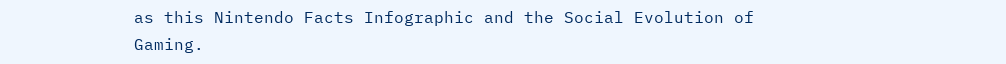as this Nintendo Facts Infographic and the Social Evolution of Gaming.